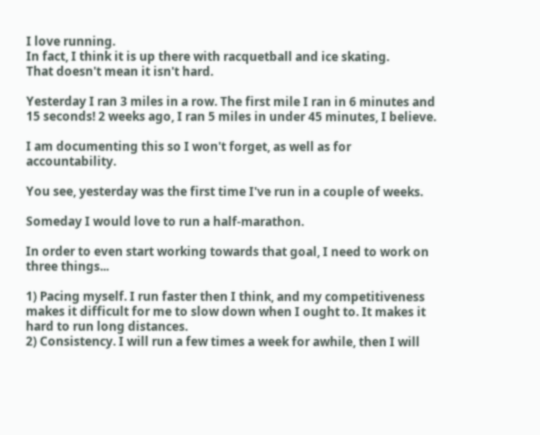I love running.
In fact, I think it is up there with racquetball and ice skating.
That doesn't mean it isn't hard.

Yesterday I ran 3 miles in a row. The first mile I ran in 6 minutes and 15 seconds! 2 weeks ago, I ran 5 miles in under 45 minutes, I believe.

I am documenting this so I won't forget, as well as for accountability.

You see, yesterday was the first time I've run in a couple of weeks.

Someday I would love to run a half-marathon.

In order to even start working towards that goal, I need to work on three things...

1) Pacing myself. I run faster then I think, and my competitiveness makes it difficult for me to slow down when I ought to. It makes it hard to run long distances.
2) Consistency. I will run a few times a week for awhile, then I will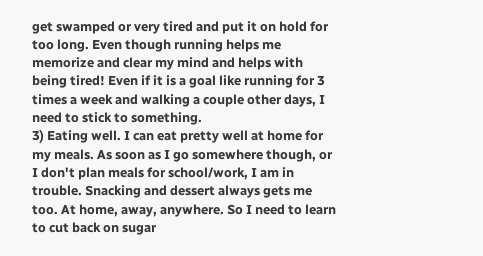get swamped or very tired and put it on hold for too long. Even though running helps me memorize and clear my mind and helps with being tired! Even if it is a goal like running for 3 times a week and walking a couple other days, I need to stick to something.
3) Eating well. I can eat pretty well at home for my meals. As soon as I go somewhere though, or I don't plan meals for school/work, I am in trouble. Snacking and dessert always gets me too. At home, away, anywhere. So I need to learn to cut back on sugar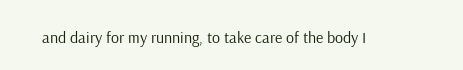and dairy for my running, to take care of the body I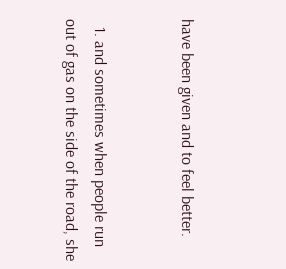have been given and to feel better.


  1. and sometimes when people run out of gas on the side of the road, she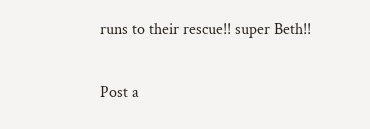runs to their rescue!! super Beth!!


Post a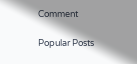Comment

Popular Posts